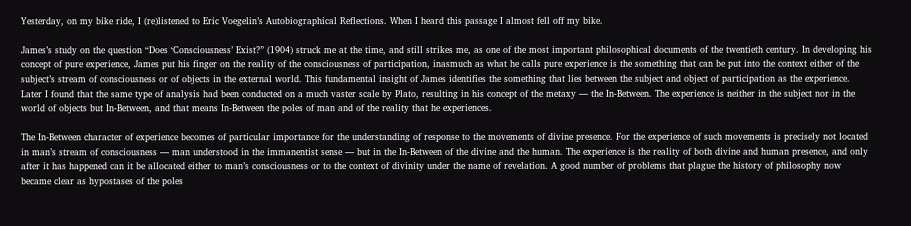Yesterday, on my bike ride, I (re)listened to Eric Voegelin’s Autobiographical Reflections. When I heard this passage I almost fell off my bike.

James’s study on the question “Does ‘Consciousness’ Exist?” (1904) struck me at the time, and still strikes me, as one of the most important philosophical documents of the twentieth century. In developing his concept of pure experience, James put his finger on the reality of the consciousness of participation, inasmuch as what he calls pure experience is the something that can be put into the context either of the subject’s stream of consciousness or of objects in the external world. This fundamental insight of James identifies the something that lies between the subject and object of participation as the experience. Later I found that the same type of analysis had been conducted on a much vaster scale by Plato, resulting in his concept of the metaxy — the In-Between. The experience is neither in the subject nor in the world of objects but In-Between, and that means In-Between the poles of man and of the reality that he experiences.

The In-Between character of experience becomes of particular importance for the understanding of response to the movements of divine presence. For the experience of such movements is precisely not located in man’s stream of consciousness — man understood in the immanentist sense — but in the In-Between of the divine and the human. The experience is the reality of both divine and human presence, and only after it has happened can it be allocated either to man’s consciousness or to the context of divinity under the name of revelation. A good number of problems that plague the history of philosophy now became clear as hypostases of the poles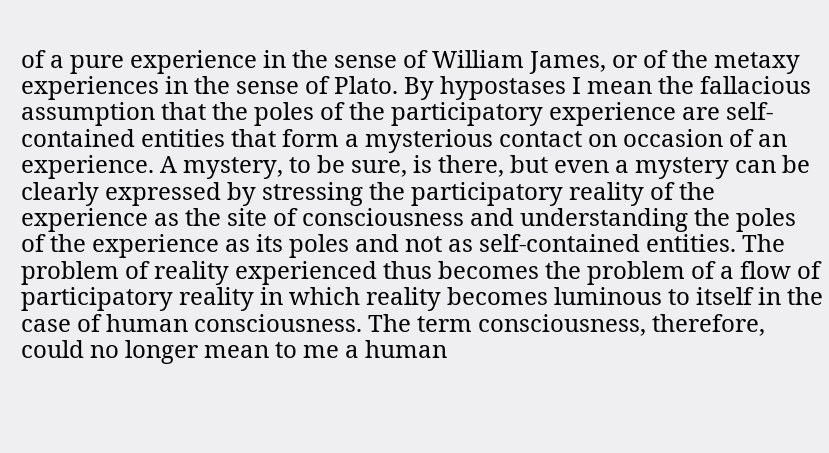of a pure experience in the sense of William James, or of the metaxy experiences in the sense of Plato. By hypostases I mean the fallacious assumption that the poles of the participatory experience are self-contained entities that form a mysterious contact on occasion of an experience. A mystery, to be sure, is there, but even a mystery can be clearly expressed by stressing the participatory reality of the experience as the site of consciousness and understanding the poles of the experience as its poles and not as self-contained entities. The problem of reality experienced thus becomes the problem of a flow of participatory reality in which reality becomes luminous to itself in the case of human consciousness. The term consciousness, therefore, could no longer mean to me a human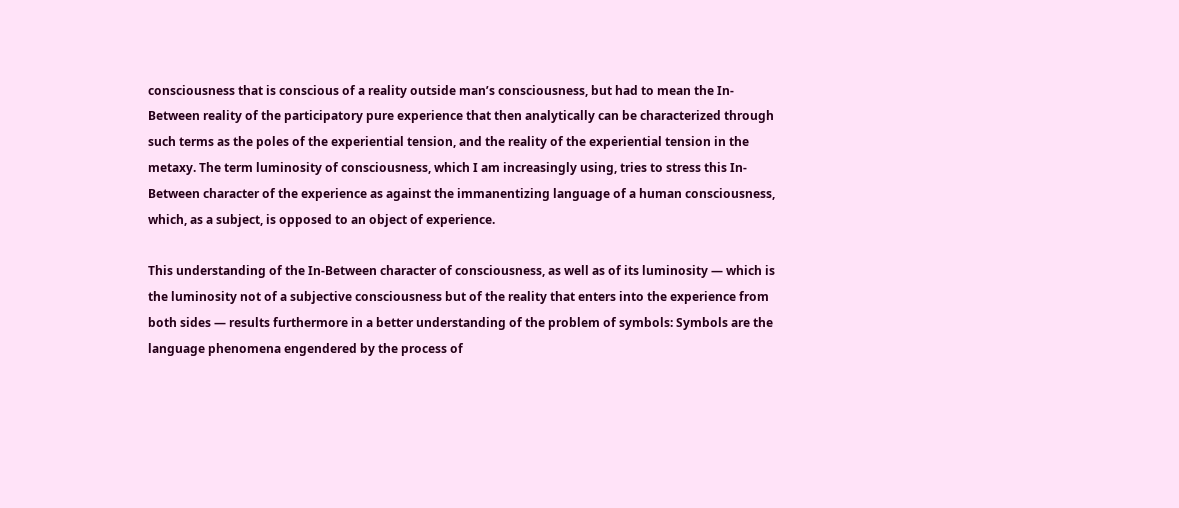consciousness that is conscious of a reality outside man’s consciousness, but had to mean the In-Between reality of the participatory pure experience that then analytically can be characterized through such terms as the poles of the experiential tension, and the reality of the experiential tension in the metaxy. The term luminosity of consciousness, which I am increasingly using, tries to stress this In-Between character of the experience as against the immanentizing language of a human consciousness, which, as a subject, is opposed to an object of experience.

This understanding of the In-Between character of consciousness, as well as of its luminosity — which is the luminosity not of a subjective consciousness but of the reality that enters into the experience from both sides — results furthermore in a better understanding of the problem of symbols: Symbols are the language phenomena engendered by the process of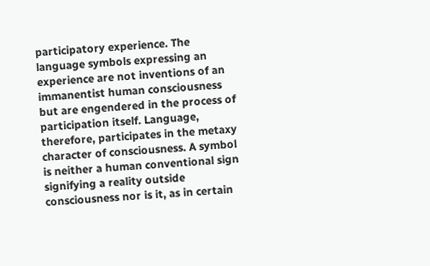participatory experience. The language symbols expressing an experience are not inventions of an immanentist human consciousness but are engendered in the process of participation itself. Language, therefore, participates in the metaxy character of consciousness. A symbol is neither a human conventional sign signifying a reality outside consciousness nor is it, as in certain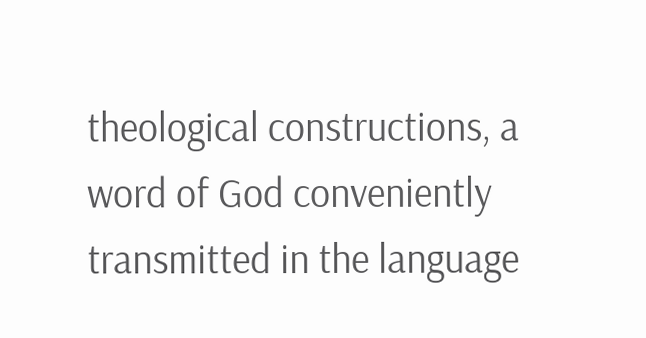theological constructions, a word of God conveniently transmitted in the language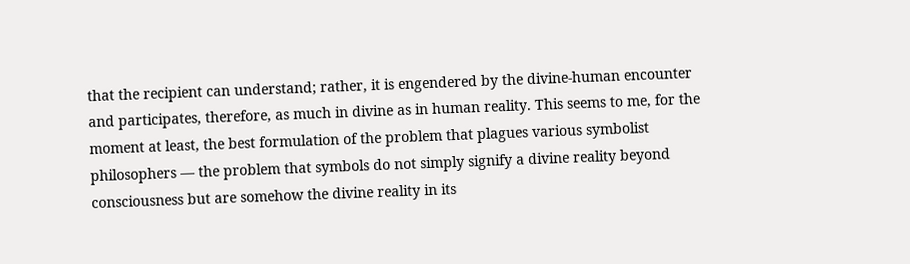that the recipient can understand; rather, it is engendered by the divine-human encounter and participates, therefore, as much in divine as in human reality. This seems to me, for the moment at least, the best formulation of the problem that plagues various symbolist philosophers — the problem that symbols do not simply signify a divine reality beyond consciousness but are somehow the divine reality in its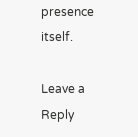presence itself.

Leave a Reply